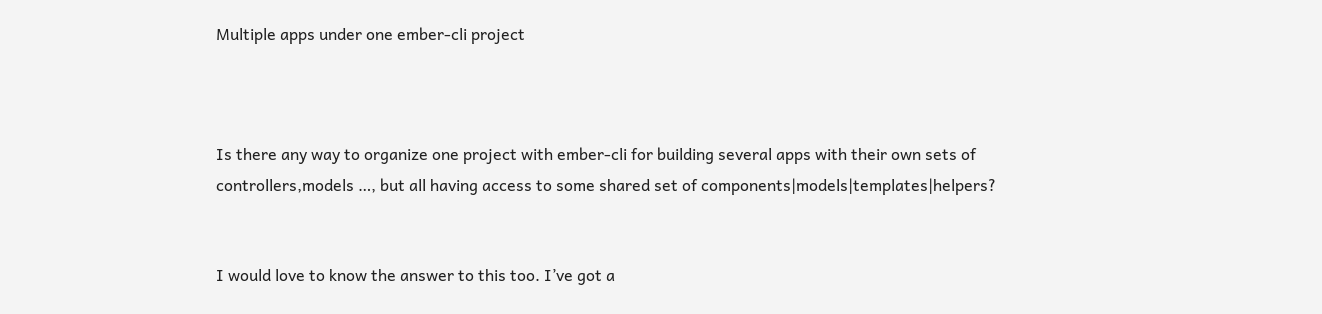Multiple apps under one ember-cli project



Is there any way to organize one project with ember-cli for building several apps with their own sets of controllers,models …, but all having access to some shared set of components|models|templates|helpers?


I would love to know the answer to this too. I’ve got a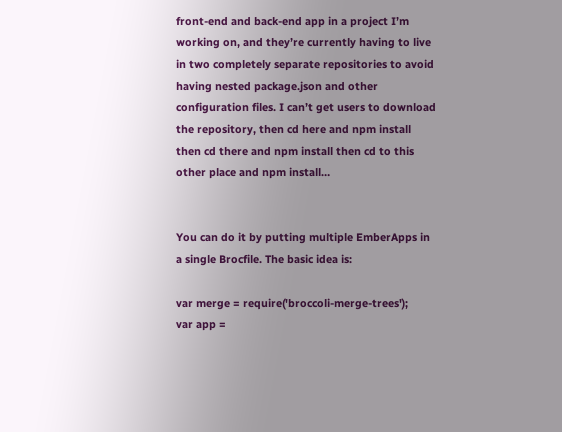front-end and back-end app in a project I’m working on, and they’re currently having to live in two completely separate repositories to avoid having nested package.json and other configuration files. I can’t get users to download the repository, then cd here and npm install then cd there and npm install then cd to this other place and npm install…


You can do it by putting multiple EmberApps in a single Brocfile. The basic idea is:

var merge = require('broccoli-merge-trees');
var app =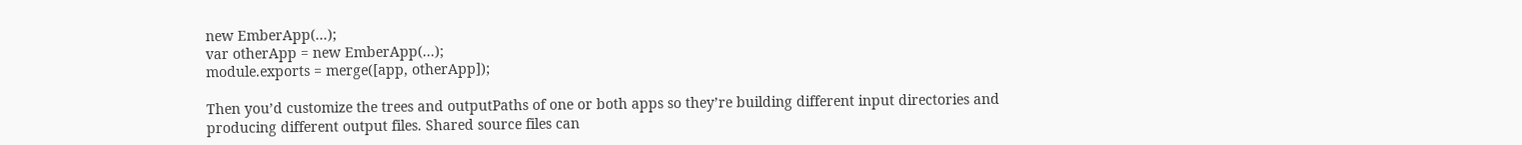new EmberApp(...);
var otherApp = new EmberApp(...);
module.exports = merge([app, otherApp]);

Then you’d customize the trees and outputPaths of one or both apps so they’re building different input directories and producing different output files. Shared source files can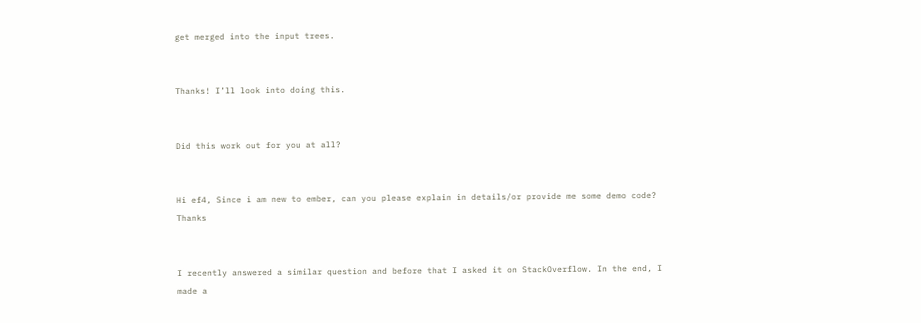get merged into the input trees.


Thanks! I’ll look into doing this.


Did this work out for you at all?


Hi ef4, Since i am new to ember, can you please explain in details/or provide me some demo code? Thanks


I recently answered a similar question and before that I asked it on StackOverflow. In the end, I made a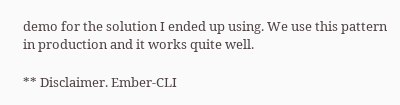demo for the solution I ended up using. We use this pattern in production and it works quite well.

** Disclaimer. Ember-CLI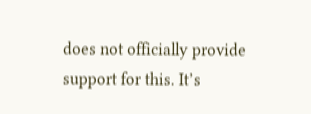does not officially provide support for this. It’s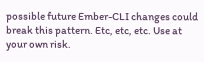possible future Ember-CLI changes could break this pattern. Etc, etc, etc. Use at your own risk.